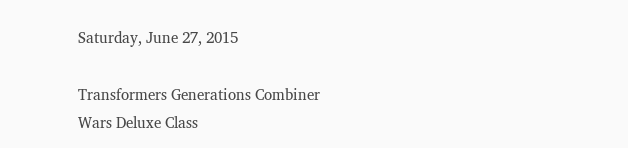Saturday, June 27, 2015

Transformers Generations Combiner Wars Deluxe Class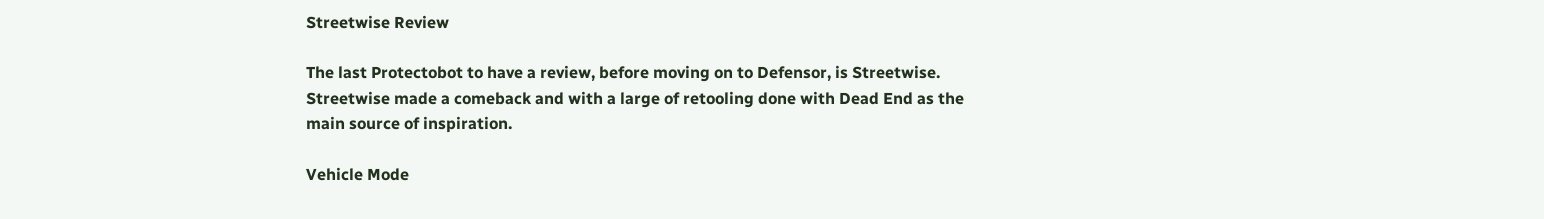Streetwise Review

The last Protectobot to have a review, before moving on to Defensor, is Streetwise. Streetwise made a comeback and with a large of retooling done with Dead End as the main source of inspiration.

Vehicle Mode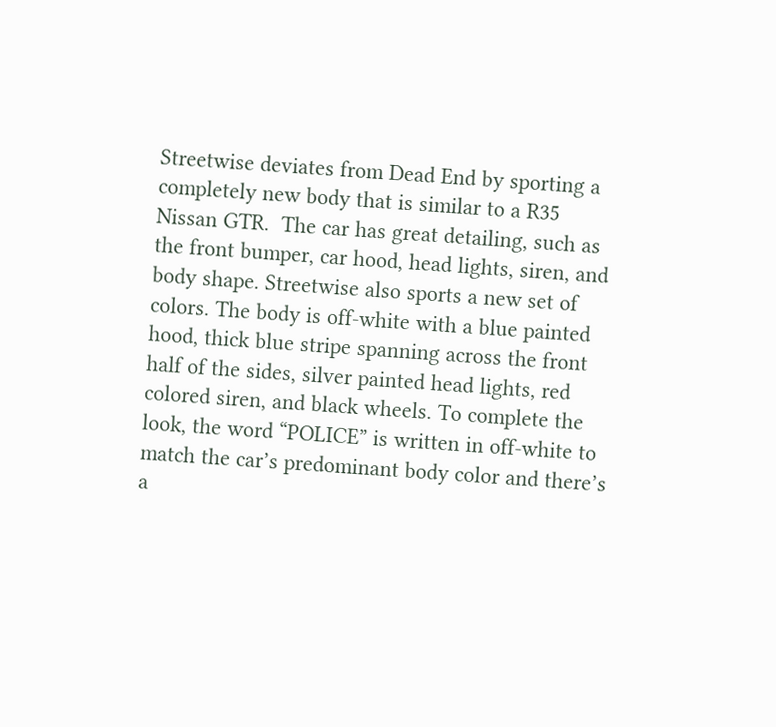Streetwise deviates from Dead End by sporting a completely new body that is similar to a R35 Nissan GTR.  The car has great detailing, such as the front bumper, car hood, head lights, siren, and body shape. Streetwise also sports a new set of colors. The body is off-white with a blue painted hood, thick blue stripe spanning across the front half of the sides, silver painted head lights, red colored siren, and black wheels. To complete the look, the word “POLICE” is written in off-white to match the car’s predominant body color and there’s a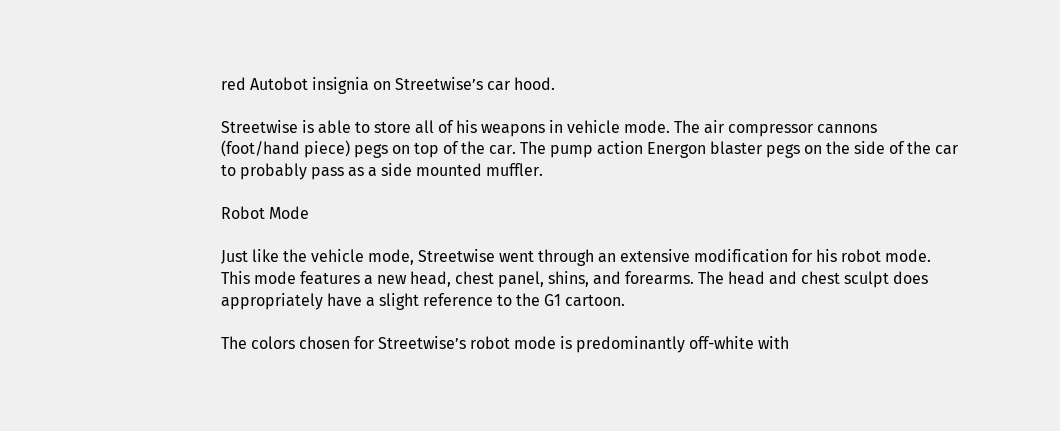red Autobot insignia on Streetwise’s car hood.

Streetwise is able to store all of his weapons in vehicle mode. The air compressor cannons (foot/hand piece) pegs on top of the car. The pump action Energon blaster pegs on the side of the car to probably pass as a side mounted muffler.

Robot Mode

Just like the vehicle mode, Streetwise went through an extensive modification for his robot mode. This mode features a new head, chest panel, shins, and forearms. The head and chest sculpt does appropriately have a slight reference to the G1 cartoon.

The colors chosen for Streetwise’s robot mode is predominantly off-white with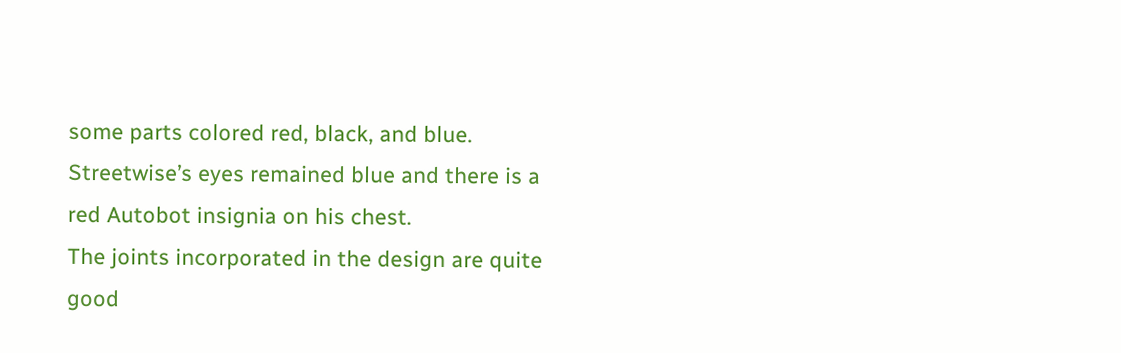some parts colored red, black, and blue. Streetwise’s eyes remained blue and there is a red Autobot insignia on his chest.
The joints incorporated in the design are quite good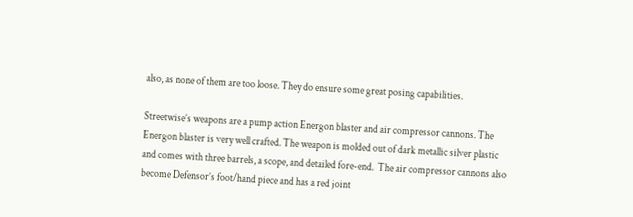also, as none of them are too loose. They do ensure some great posing capabilities.

Streetwise’s weapons are a pump action Energon blaster and air compressor cannons. The Energon blaster is very well crafted. The weapon is molded out of dark metallic silver plastic and comes with three barrels, a scope, and detailed fore-end.  The air compressor cannons also become Defensor’s foot/hand piece and has a red joint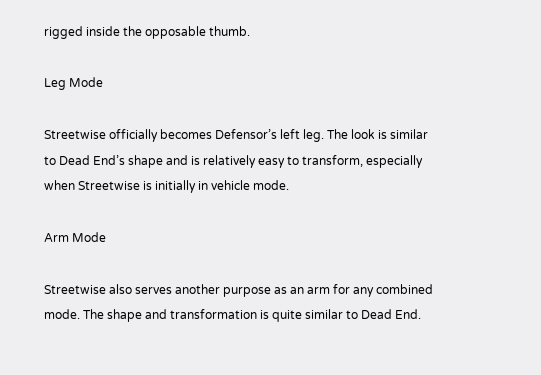rigged inside the opposable thumb.

Leg Mode

Streetwise officially becomes Defensor’s left leg. The look is similar to Dead End’s shape and is relatively easy to transform, especially when Streetwise is initially in vehicle mode.

Arm Mode

Streetwise also serves another purpose as an arm for any combined mode. The shape and transformation is quite similar to Dead End.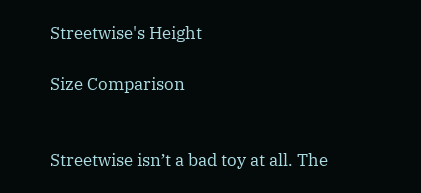Streetwise's Height

Size Comparison


Streetwise isn’t a bad toy at all. The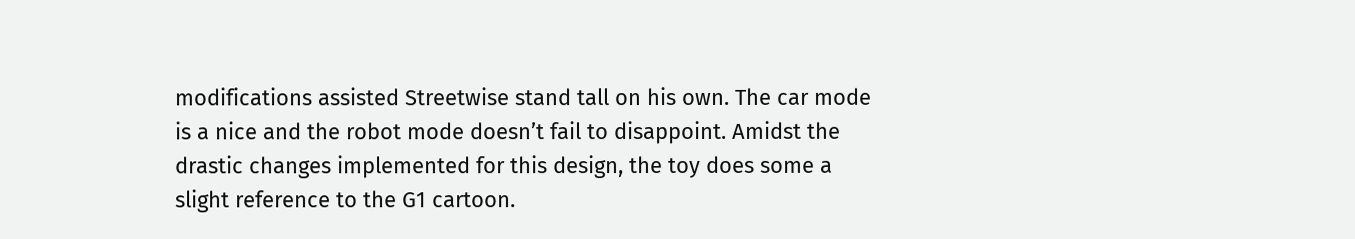modifications assisted Streetwise stand tall on his own. The car mode is a nice and the robot mode doesn’t fail to disappoint. Amidst the drastic changes implemented for this design, the toy does some a slight reference to the G1 cartoon.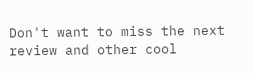Don't want to miss the next review and other cool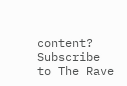content? Subscribe to The Rave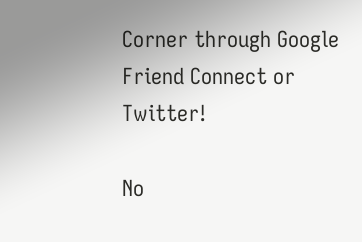Corner through Google Friend Connect or Twitter!

No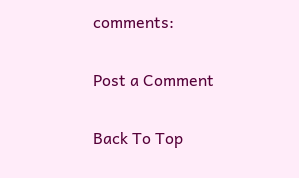comments:

Post a Comment

Back To Top